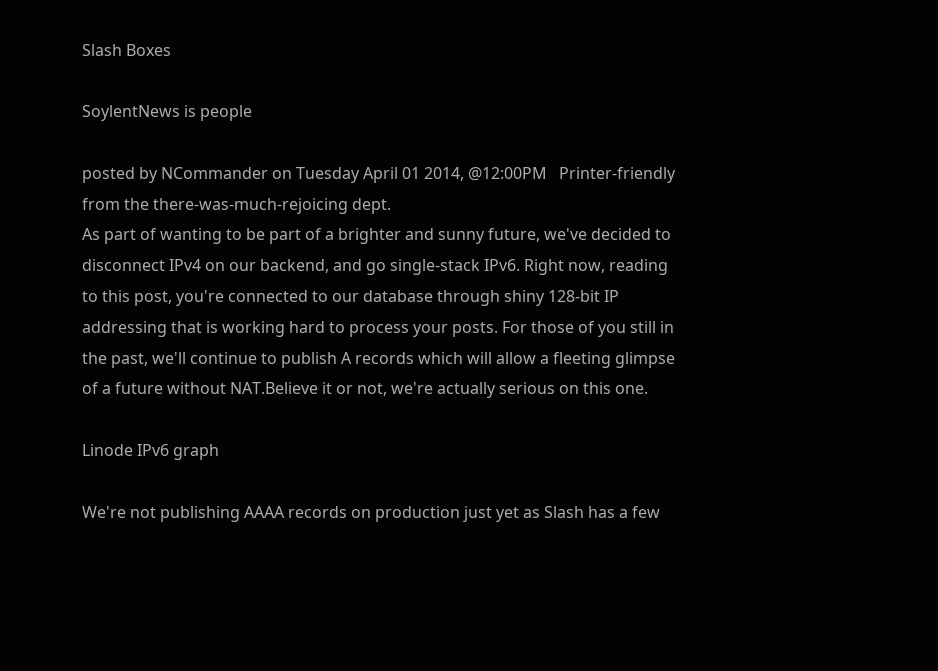Slash Boxes

SoylentNews is people

posted by NCommander on Tuesday April 01 2014, @12:00PM   Printer-friendly
from the there-was-much-rejoicing dept.
As part of wanting to be part of a brighter and sunny future, we've decided to disconnect IPv4 on our backend, and go single-stack IPv6. Right now, reading to this post, you're connected to our database through shiny 128-bit IP addressing that is working hard to process your posts. For those of you still in the past, we'll continue to publish A records which will allow a fleeting glimpse of a future without NAT.Believe it or not, we're actually serious on this one.

Linode IPv6 graph

We're not publishing AAAA records on production just yet as Slash has a few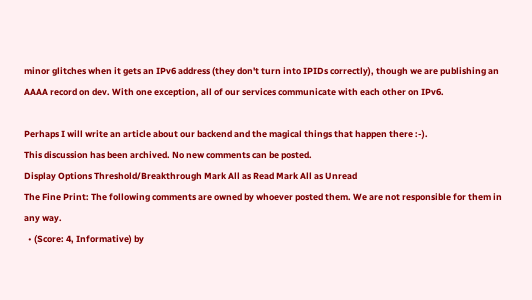minor glitches when it gets an IPv6 address (they don't turn into IPIDs correctly), though we are publishing an AAAA record on dev. With one exception, all of our services communicate with each other on IPv6.

Perhaps I will write an article about our backend and the magical things that happen there :-).
This discussion has been archived. No new comments can be posted.
Display Options Threshold/Breakthrough Mark All as Read Mark All as Unread
The Fine Print: The following comments are owned by whoever posted them. We are not responsible for them in any way.
  • (Score: 4, Informative) by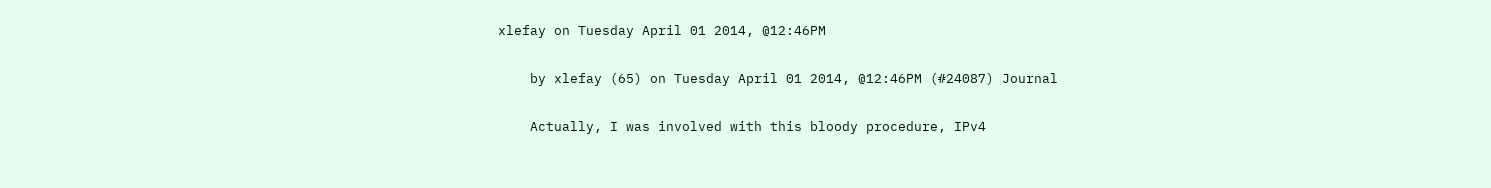xlefay on Tuesday April 01 2014, @12:46PM

    by xlefay (65) on Tuesday April 01 2014, @12:46PM (#24087) Journal

    Actually, I was involved with this bloody procedure, IPv4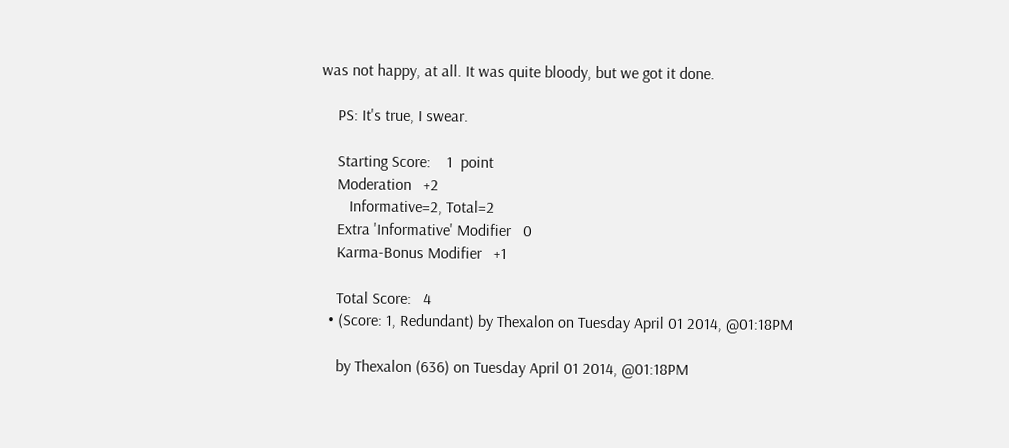was not happy, at all. It was quite bloody, but we got it done.

    PS: It's true, I swear.

    Starting Score:    1  point
    Moderation   +2
       Informative=2, Total=2
    Extra 'Informative' Modifier   0
    Karma-Bonus Modifier   +1

    Total Score:   4
  • (Score: 1, Redundant) by Thexalon on Tuesday April 01 2014, @01:18PM

    by Thexalon (636) on Tuesday April 01 2014, @01:18PM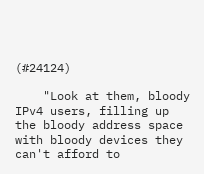(#24124)

    "Look at them, bloody IPv4 users, filling up the bloody address space with bloody devices they can't afford to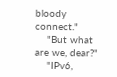bloody connect."
    "But what are we, dear?"
    "IPv6,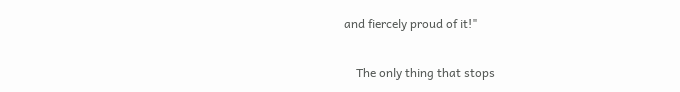and fiercely proud of it!"

    The only thing that stops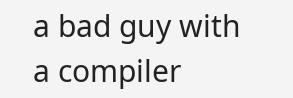a bad guy with a compiler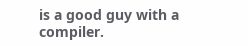is a good guy with a compiler.